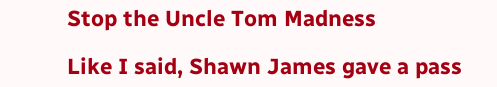Stop the Uncle Tom Madness

Like I said, Shawn James gave a pass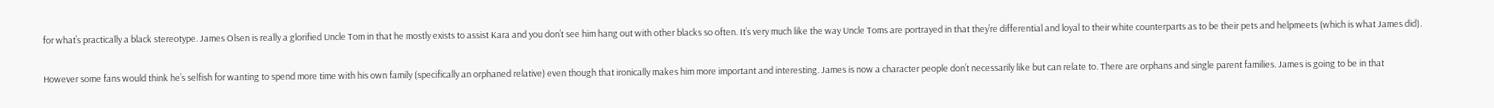for what’s practically a black stereotype. James Olsen is really a glorified Uncle Tom in that he mostly exists to assist Kara and you don’t see him hang out with other blacks so often. It’s very much like the way Uncle Toms are portrayed in that they’re differential and loyal to their white counterparts as to be their pets and helpmeets (which is what James did).


However some fans would think he’s selfish for wanting to spend more time with his own family (specifically an orphaned relative) even though that ironically makes him more important and interesting. James is now a character people don’t necessarily like but can relate to. There are orphans and single parent families. James is going to be in that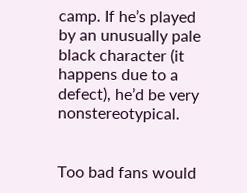camp. If he’s played by an unusually pale black character (it happens due to a defect), he’d be very nonstereotypical.


Too bad fans would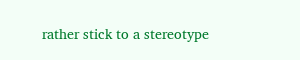rather stick to a stereotype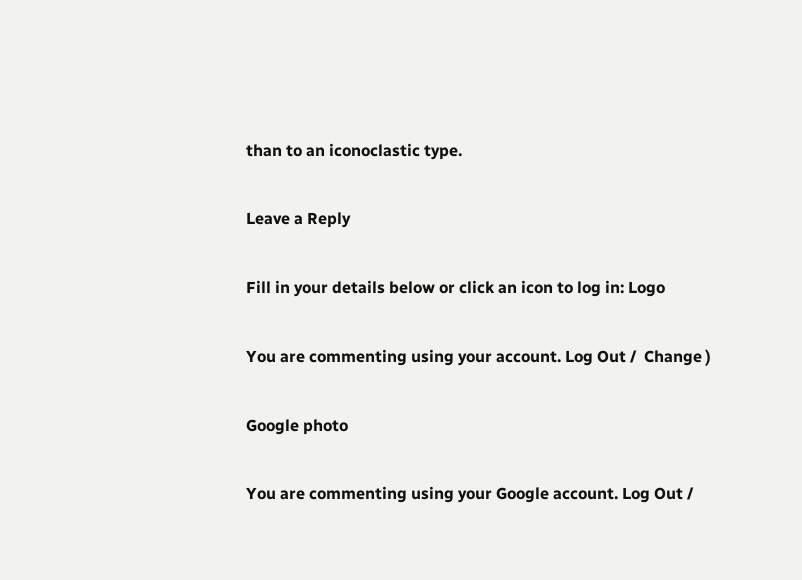than to an iconoclastic type.

Leave a Reply

Fill in your details below or click an icon to log in: Logo

You are commenting using your account. Log Out /  Change )

Google photo

You are commenting using your Google account. Log Out /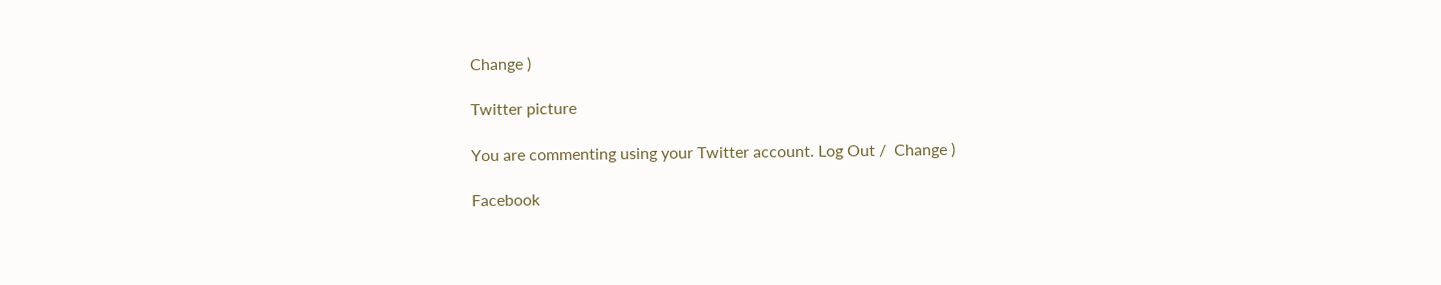Change )

Twitter picture

You are commenting using your Twitter account. Log Out /  Change )

Facebook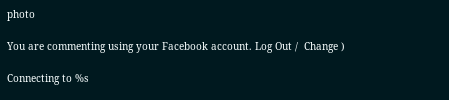photo

You are commenting using your Facebook account. Log Out /  Change )

Connecting to %s